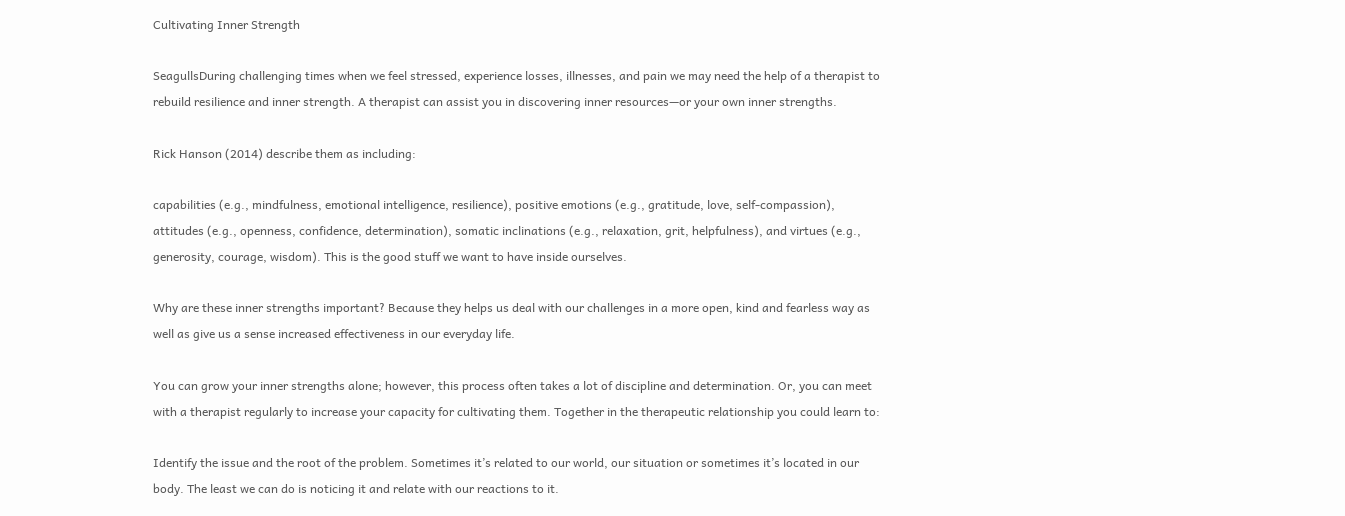Cultivating Inner Strength

SeagullsDuring challenging times when we feel stressed, experience losses, illnesses, and pain we may need the help of a therapist to rebuild resilience and inner strength. A therapist can assist you in discovering inner resources—or your own inner strengths.

Rick Hanson (2014) describe them as including:

capabilities (e.g., mindfulness, emotional intelligence, resilience), positive emotions (e.g., gratitude, love, self-compassion), attitudes (e.g., openness, confidence, determination), somatic inclinations (e.g., relaxation, grit, helpfulness), and virtues (e.g., generosity, courage, wisdom). This is the good stuff we want to have inside ourselves.

Why are these inner strengths important? Because they helps us deal with our challenges in a more open, kind and fearless way as well as give us a sense increased effectiveness in our everyday life.

You can grow your inner strengths alone; however, this process often takes a lot of discipline and determination. Or, you can meet with a therapist regularly to increase your capacity for cultivating them. Together in the therapeutic relationship you could learn to:

Identify the issue and the root of the problem. Sometimes it’s related to our world, our situation or sometimes it’s located in our body. The least we can do is noticing it and relate with our reactions to it.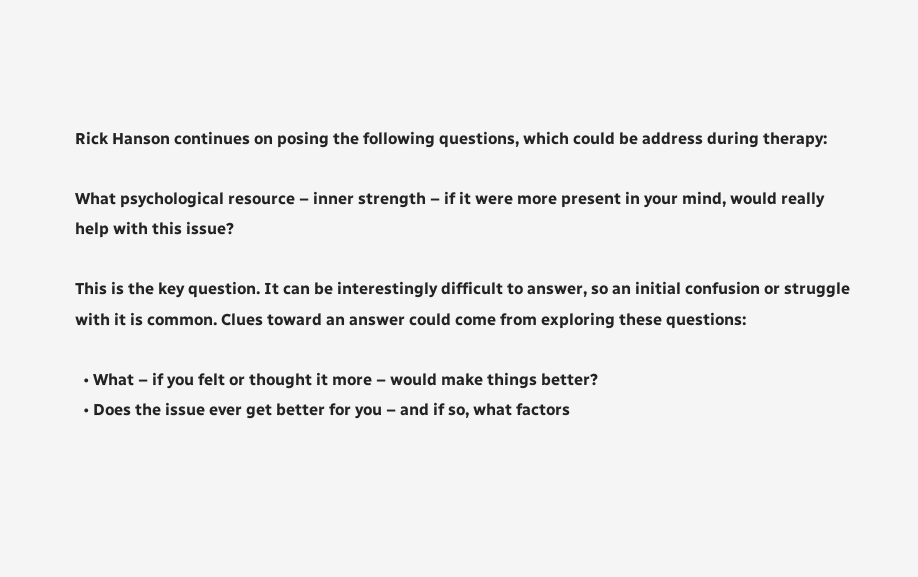Rick Hanson continues on posing the following questions, which could be address during therapy:

What psychological resource – inner strength – if it were more present in your mind, would really help with this issue?

This is the key question. It can be interestingly difficult to answer, so an initial confusion or struggle with it is common. Clues toward an answer could come from exploring these questions:

  • What – if you felt or thought it more – would make things better?
  • Does the issue ever get better for you – and if so, what factors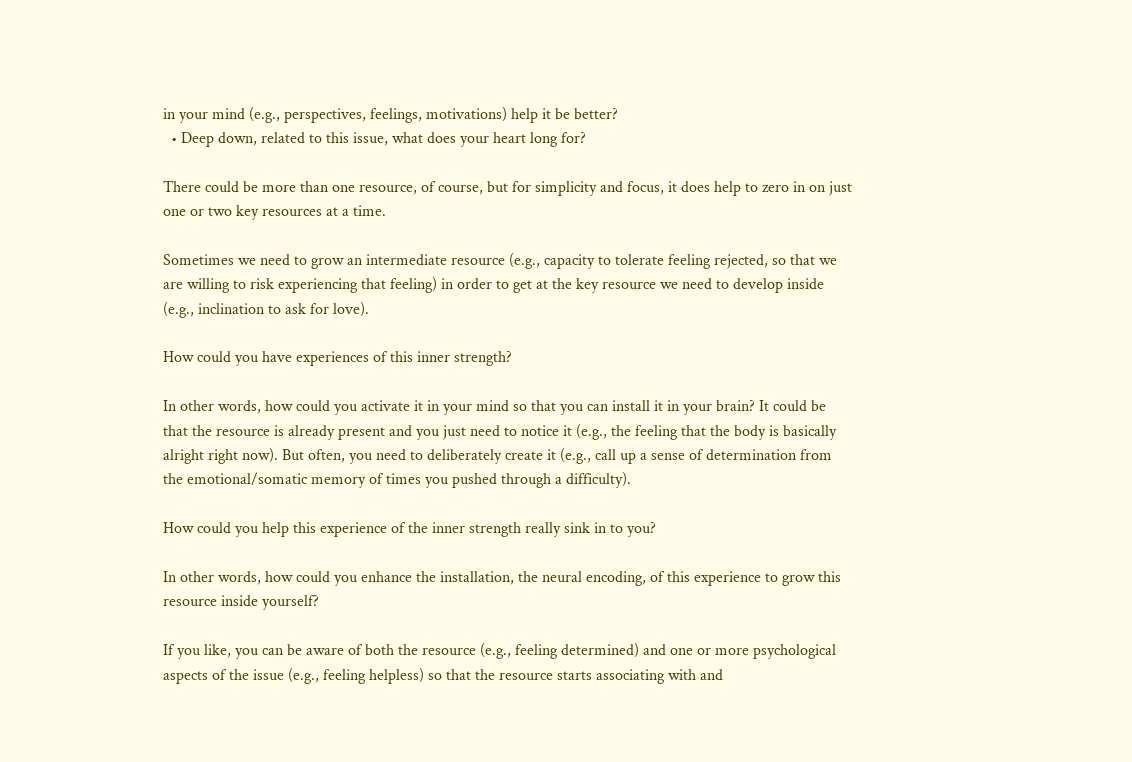in your mind (e.g., perspectives, feelings, motivations) help it be better?
  • Deep down, related to this issue, what does your heart long for?

There could be more than one resource, of course, but for simplicity and focus, it does help to zero in on just one or two key resources at a time.

Sometimes we need to grow an intermediate resource (e.g., capacity to tolerate feeling rejected, so that we are willing to risk experiencing that feeling) in order to get at the key resource we need to develop inside (e.g., inclination to ask for love).

How could you have experiences of this inner strength?

In other words, how could you activate it in your mind so that you can install it in your brain? It could be that the resource is already present and you just need to notice it (e.g., the feeling that the body is basically alright right now). But often, you need to deliberately create it (e.g., call up a sense of determination from the emotional/somatic memory of times you pushed through a difficulty).

How could you help this experience of the inner strength really sink in to you?

In other words, how could you enhance the installation, the neural encoding, of this experience to grow this resource inside yourself?

If you like, you can be aware of both the resource (e.g., feeling determined) and one or more psychological aspects of the issue (e.g., feeling helpless) so that the resource starts associating with and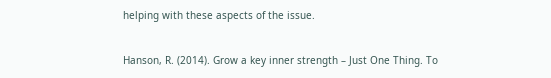helping with these aspects of the issue.


Hanson, R. (2014). Grow a key inner strength – Just One Thing. To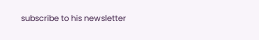subscribe to his newsletter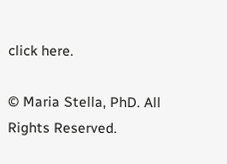click here.

© Maria Stella, PhD. All Rights Reserved.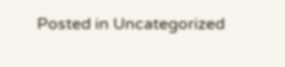Posted in Uncategorized